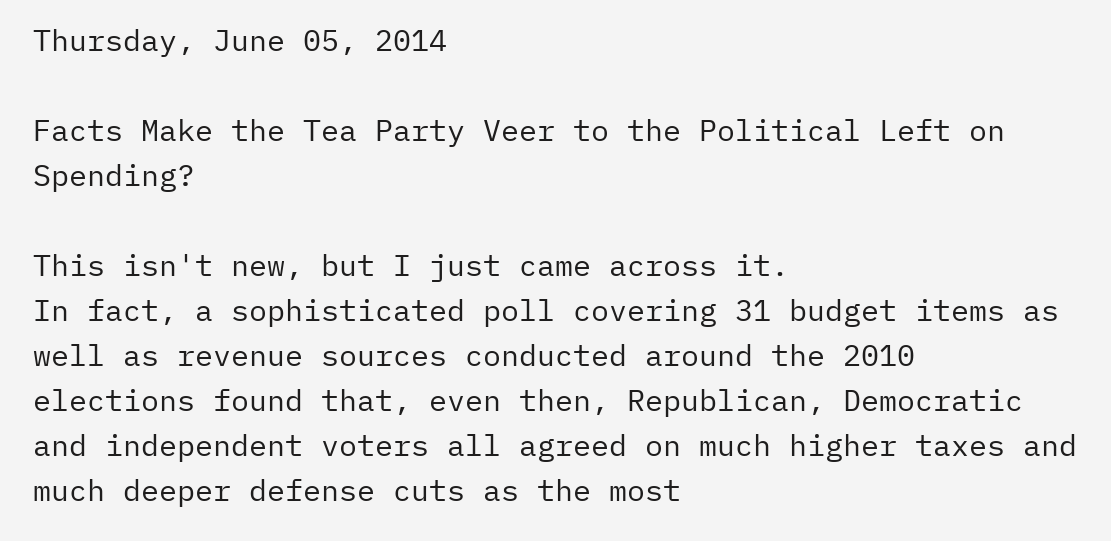Thursday, June 05, 2014

Facts Make the Tea Party Veer to the Political Left on Spending?

This isn't new, but I just came across it.
In fact, a sophisticated poll covering 31 budget items as well as revenue sources conducted around the 2010 elections found that, even then, Republican, Democratic and independent voters all agreed on much higher taxes and much deeper defense cuts as the most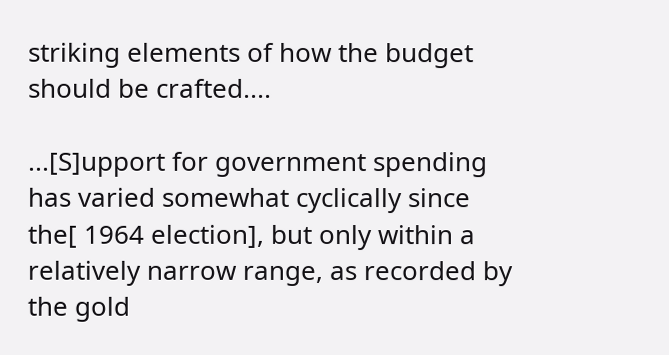striking elements of how the budget should be crafted....

...[S]upport for government spending has varied somewhat cyclically since the[ 1964 election], but only within a relatively narrow range, as recorded by the gold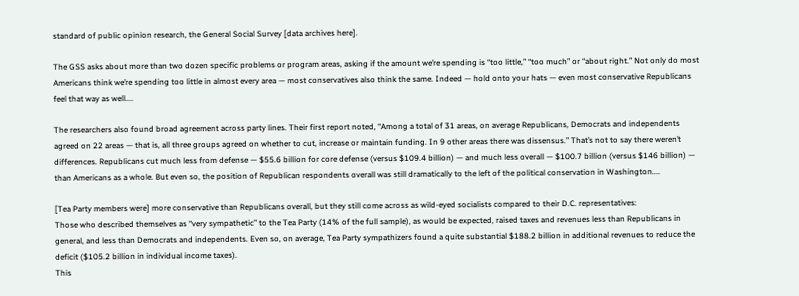standard of public opinion research, the General Social Survey [data archives here].

The GSS asks about more than two dozen specific problems or program areas, asking if the amount we’re spending is “too little,” “too much” or “about right.” Not only do most Americans think we’re spending too little in almost every area — most conservatives also think the same. Indeed — hold onto your hats — even most conservative Republicans feel that way as well....

The researchers also found broad agreement across party lines. Their first report noted, “Among a total of 31 areas, on average Republicans, Democrats and independents agreed on 22 areas — that is, all three groups agreed on whether to cut, increase or maintain funding. In 9 other areas there was dissensus.” That’s not to say there weren’t differences. Republicans cut much less from defense — $55.6 billion for core defense (versus $109.4 billion) — and much less overall — $100.7 billion (versus $146 billion) — than Americans as a whole. But even so, the position of Republican respondents overall was still dramatically to the left of the political conservation in Washington....

[Tea Party members were] more conservative than Republicans overall, but they still come across as wild-eyed socialists compared to their D.C. representatives:
Those who described themselves as “very sympathetic” to the Tea Party (14% of the full sample), as would be expected, raised taxes and revenues less than Republicans in general, and less than Democrats and independents. Even so, on average, Tea Party sympathizers found a quite substantial $188.2 billion in additional revenues to reduce the deficit ($105.2 billion in individual income taxes).
This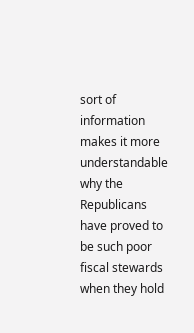sort of information makes it more understandable why the Republicans have proved to be such poor fiscal stewards when they hold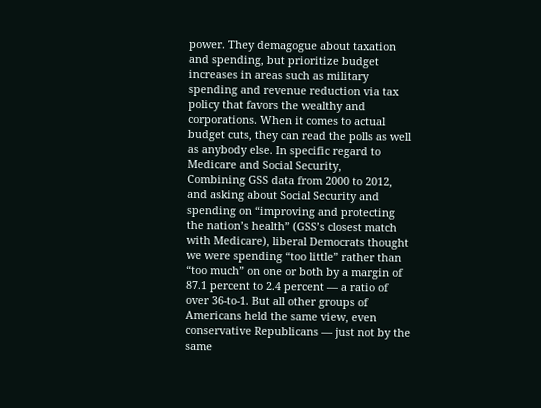power. They demagogue about taxation and spending, but prioritize budget increases in areas such as military spending and revenue reduction via tax policy that favors the wealthy and corporations. When it comes to actual budget cuts, they can read the polls as well as anybody else. In specific regard to Medicare and Social Security,
Combining GSS data from 2000 to 2012, and asking about Social Security and spending on “improving and protecting the nation’s health” (GSS’s closest match with Medicare), liberal Democrats thought we were spending “too little” rather than “too much” on one or both by a margin of 87.1 percent to 2.4 percent — a ratio of over 36-to-1. But all other groups of Americans held the same view, even conservative Republicans — just not by the same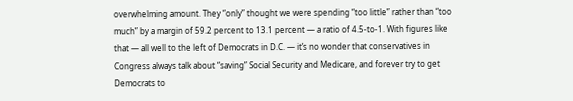overwhelming amount. They “only” thought we were spending “too little” rather than “too much” by a margin of 59.2 percent to 13.1 percent — a ratio of 4.5-to-1. With figures like that — all well to the left of Democrats in D.C. — it’s no wonder that conservatives in Congress always talk about “saving” Social Security and Medicare, and forever try to get Democrats to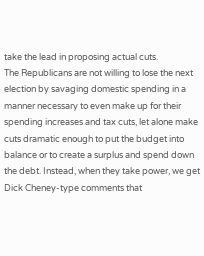take the lead in proposing actual cuts.
The Republicans are not willing to lose the next election by savaging domestic spending in a manner necessary to even make up for their spending increases and tax cuts, let alone make cuts dramatic enough to put the budget into balance or to create a surplus and spend down the debt. Instead, when they take power, we get Dick Cheney-type comments that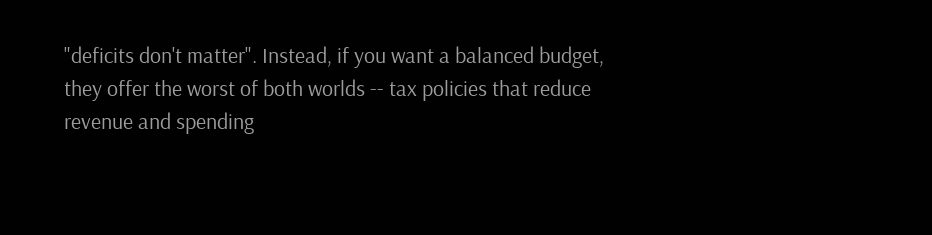"deficits don't matter". Instead, if you want a balanced budget, they offer the worst of both worlds -- tax policies that reduce revenue and spending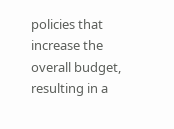policies that increase the overall budget, resulting in a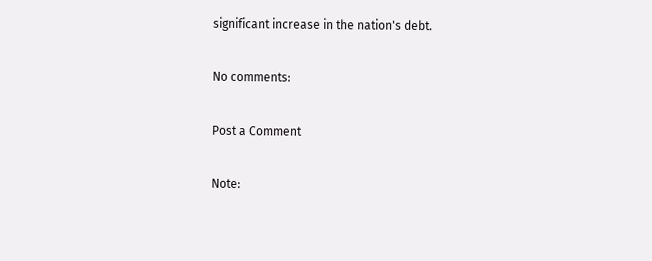significant increase in the nation's debt.

No comments:

Post a Comment

Note: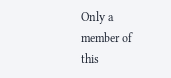Only a member of this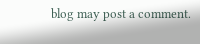blog may post a comment.